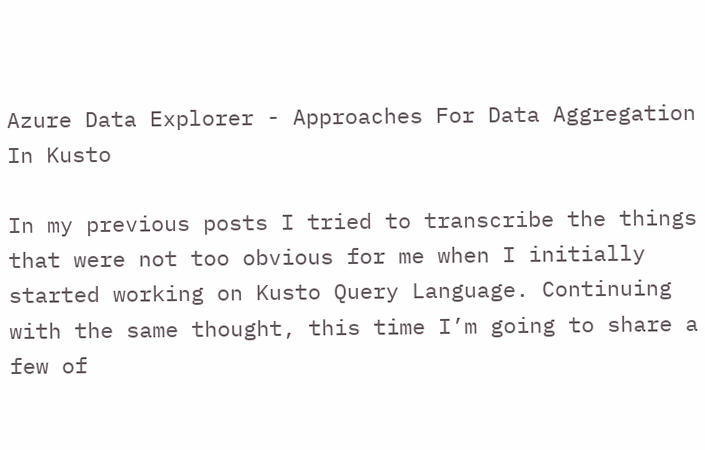Azure Data Explorer - Approaches For Data Aggregation In Kusto

In my previous posts I tried to transcribe the things that were not too obvious for me when I initially started working on Kusto Query Language. Continuing with the same thought, this time I’m going to share a few of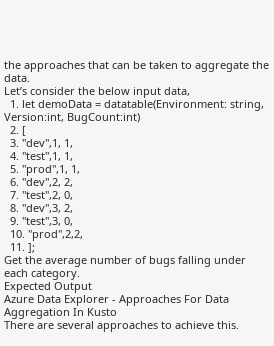the approaches that can be taken to aggregate the data.
Let’s consider the below input data,
  1. let demoData = datatable(Environment: string, Version:int, BugCount:int)
  2. [
  3. "dev",1, 1,
  4. "test",1, 1,
  5. "prod",1, 1,
  6. "dev",2, 2,
  7. "test",2, 0,
  8. "dev",3, 2,
  9. "test",3, 0,
  10. "prod",2,2,
  11. ];
Get the average number of bugs falling under each category.
Expected Output
Azure Data Explorer - Approaches For Data Aggregation In Kusto
There are several approaches to achieve this.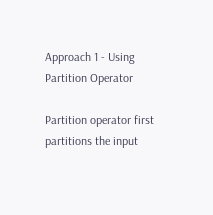Approach 1 - Using Partition Operator

Partition operator first partitions the input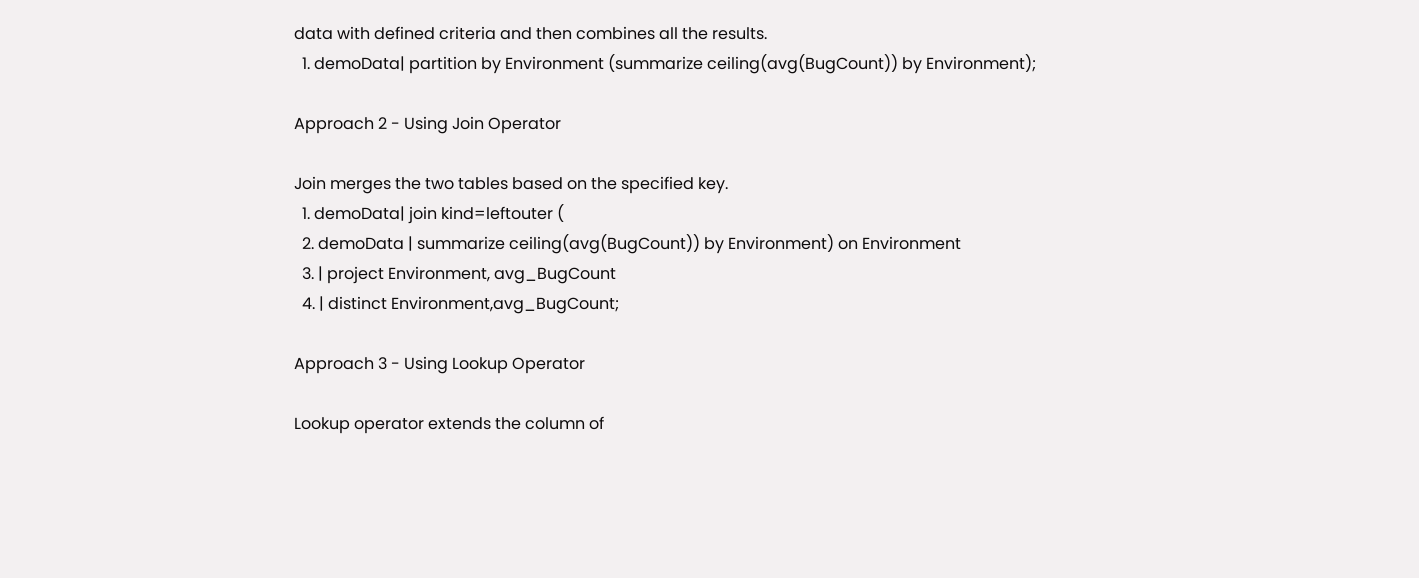data with defined criteria and then combines all the results.
  1. demoData| partition by Environment (summarize ceiling(avg(BugCount)) by Environment);

Approach 2 - Using Join Operator

Join merges the two tables based on the specified key.
  1. demoData| join kind=leftouter (
  2. demoData | summarize ceiling(avg(BugCount)) by Environment) on Environment
  3. | project Environment, avg_BugCount
  4. | distinct Environment,avg_BugCount;

Approach 3 - Using Lookup Operator

Lookup operator extends the column of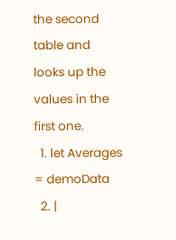the second table and looks up the values in the first one.
  1. let Averages = demoData
  2. |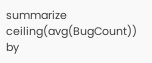summarize ceiling(avg(BugCount)) by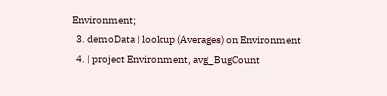Environment;
  3. demoData | lookup (Averages) on Environment
  4. | project Environment, avg_BugCount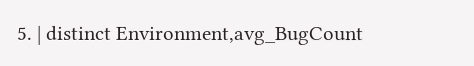5. | distinct Environment,avg_BugCount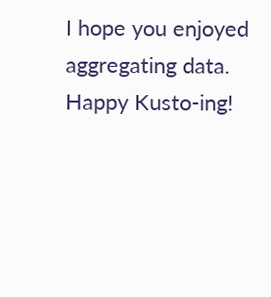I hope you enjoyed aggregating data.
Happy Kusto-ing!